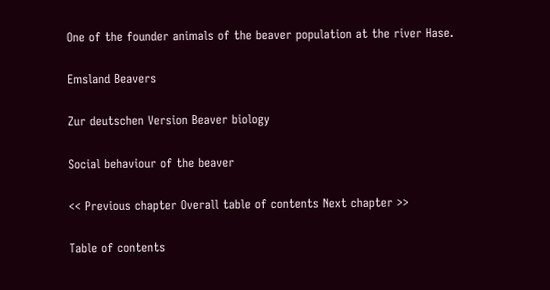One of the founder animals of the beaver population at the river Hase.

Emsland Beavers

Zur deutschen Version Beaver biology

Social behaviour of the beaver

<< Previous chapter Overall table of contents Next chapter >>

Table of contents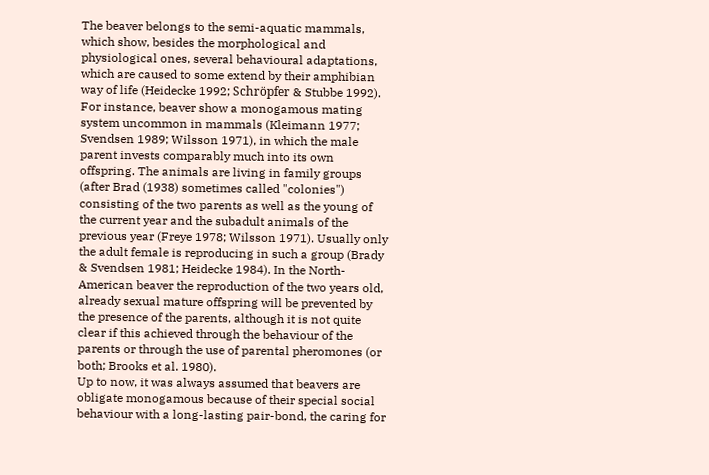The beaver belongs to the semi-aquatic mammals, which show, besides the morphological and physiological ones, several behavioural adaptations, which are caused to some extend by their amphibian way of life (Heidecke 1992; Schröpfer & Stubbe 1992). For instance, beaver show a monogamous mating system uncommon in mammals (Kleimann 1977; Svendsen 1989; Wilsson 1971), in which the male parent invests comparably much into its own offspring. The animals are living in family groups (after Brad (1938) sometimes called "colonies") consisting of the two parents as well as the young of the current year and the subadult animals of the previous year (Freye 1978; Wilsson 1971). Usually only the adult female is reproducing in such a group (Brady & Svendsen 1981; Heidecke 1984). In the North-American beaver the reproduction of the two years old, already sexual mature offspring will be prevented by the presence of the parents, although it is not quite clear if this achieved through the behaviour of the parents or through the use of parental pheromones (or both; Brooks et al. 1980).
Up to now, it was always assumed that beavers are obligate monogamous because of their special social behaviour with a long-lasting pair-bond, the caring for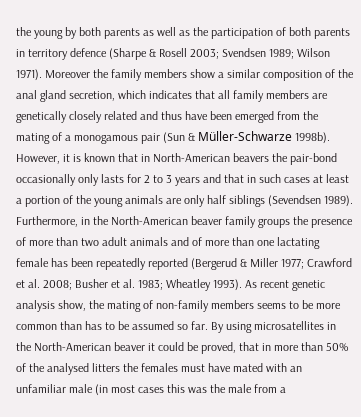the young by both parents as well as the participation of both parents in territory defence (Sharpe & Rosell 2003; Svendsen 1989; Wilson 1971). Moreover the family members show a similar composition of the anal gland secretion, which indicates that all family members are genetically closely related and thus have been emerged from the mating of a monogamous pair (Sun & Müller-Schwarze 1998b). However, it is known that in North-American beavers the pair-bond occasionally only lasts for 2 to 3 years and that in such cases at least a portion of the young animals are only half siblings (Sevendsen 1989). Furthermore, in the North-American beaver family groups the presence of more than two adult animals and of more than one lactating female has been repeatedly reported (Bergerud & Miller 1977; Crawford et al. 2008; Busher et al. 1983; Wheatley 1993). As recent genetic analysis show, the mating of non-family members seems to be more common than has to be assumed so far. By using microsatellites in the North-American beaver it could be proved, that in more than 50% of the analysed litters the females must have mated with an unfamiliar male (in most cases this was the male from a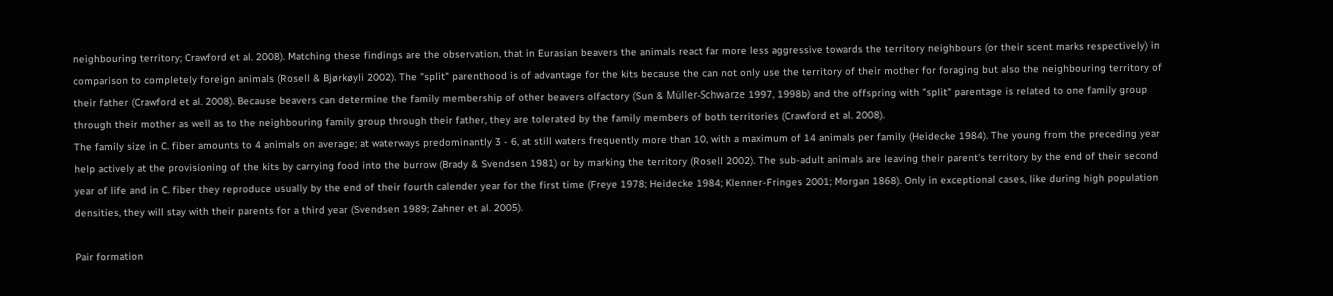neighbouring territory; Crawford et al. 2008). Matching these findings are the observation, that in Eurasian beavers the animals react far more less aggressive towards the territory neighbours (or their scent marks respectively) in comparison to completely foreign animals (Rosell & Bjørkøyli 2002). The "split" parenthood is of advantage for the kits because the can not only use the territory of their mother for foraging but also the neighbouring territory of their father (Crawford et al. 2008). Because beavers can determine the family membership of other beavers olfactory (Sun & Müller-Schwarze 1997, 1998b) and the offspring with "split" parentage is related to one family group through their mother as well as to the neighbouring family group through their father, they are tolerated by the family members of both territories (Crawford et al. 2008).
The family size in C. fiber amounts to 4 animals on average; at waterways predominantly 3 - 6, at still waters frequently more than 10, with a maximum of 14 animals per family (Heidecke 1984). The young from the preceding year help actively at the provisioning of the kits by carrying food into the burrow (Brady & Svendsen 1981) or by marking the territory (Rosell 2002). The sub-adult animals are leaving their parent's territory by the end of their second year of life and in C. fiber they reproduce usually by the end of their fourth calender year for the first time (Freye 1978; Heidecke 1984; Klenner-Fringes 2001; Morgan 1868). Only in exceptional cases, like during high population densities, they will stay with their parents for a third year (Svendsen 1989; Zahner et al. 2005).

Pair formation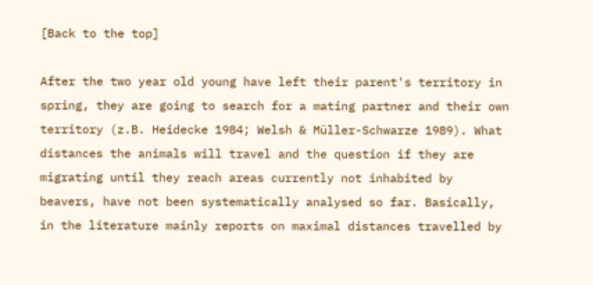[Back to the top]

After the two year old young have left their parent's territory in spring, they are going to search for a mating partner and their own territory (z.B. Heidecke 1984; Welsh & Müller-Schwarze 1989). What distances the animals will travel and the question if they are migrating until they reach areas currently not inhabited by beavers, have not been systematically analysed so far. Basically, in the literature mainly reports on maximal distances travelled by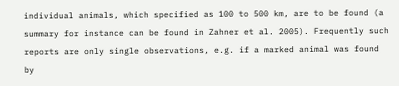individual animals, which specified as 100 to 500 km, are to be found (a summary for instance can be found in Zahner et al. 2005). Frequently such reports are only single observations, e.g. if a marked animal was found by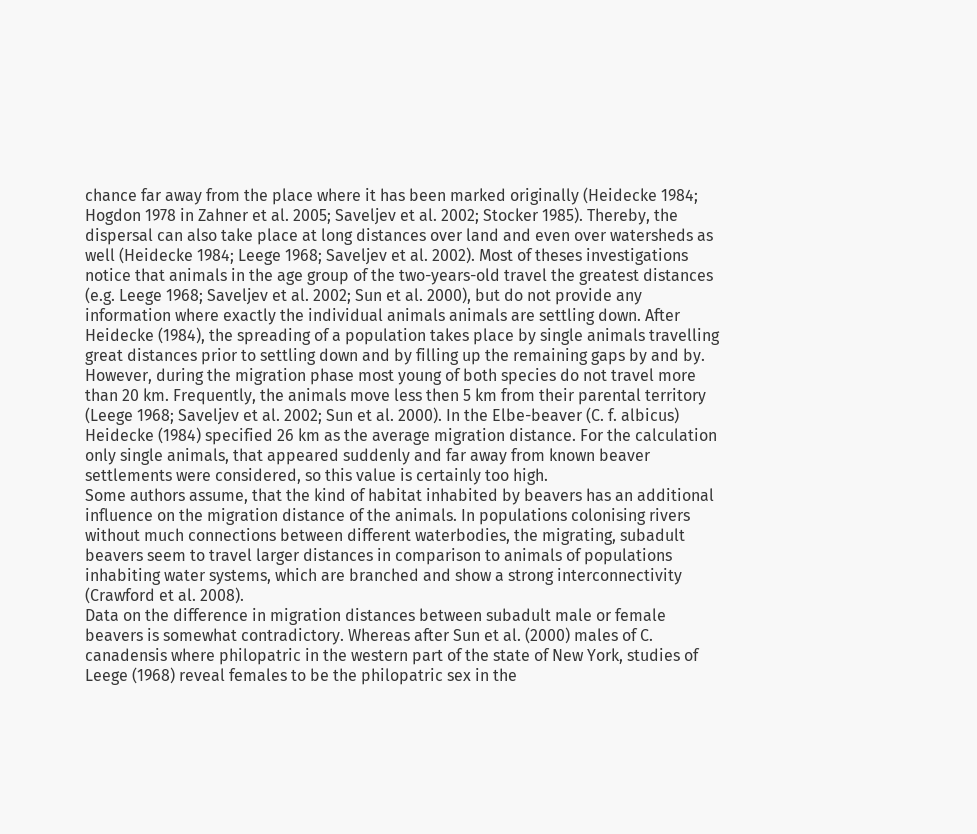chance far away from the place where it has been marked originally (Heidecke 1984; Hogdon 1978 in Zahner et al. 2005; Saveljev et al. 2002; Stocker 1985). Thereby, the dispersal can also take place at long distances over land and even over watersheds as well (Heidecke 1984; Leege 1968; Saveljev et al. 2002). Most of theses investigations notice that animals in the age group of the two-years-old travel the greatest distances (e.g. Leege 1968; Saveljev et al. 2002; Sun et al. 2000), but do not provide any information where exactly the individual animals animals are settling down. After Heidecke (1984), the spreading of a population takes place by single animals travelling great distances prior to settling down and by filling up the remaining gaps by and by. However, during the migration phase most young of both species do not travel more than 20 km. Frequently, the animals move less then 5 km from their parental territory (Leege 1968; Saveljev et al. 2002; Sun et al. 2000). In the Elbe-beaver (C. f. albicus) Heidecke (1984) specified 26 km as the average migration distance. For the calculation only single animals, that appeared suddenly and far away from known beaver settlements were considered, so this value is certainly too high.
Some authors assume, that the kind of habitat inhabited by beavers has an additional influence on the migration distance of the animals. In populations colonising rivers without much connections between different waterbodies, the migrating, subadult beavers seem to travel larger distances in comparison to animals of populations inhabiting water systems, which are branched and show a strong interconnectivity (Crawford et al. 2008).
Data on the difference in migration distances between subadult male or female beavers is somewhat contradictory. Whereas after Sun et al. (2000) males of C. canadensis where philopatric in the western part of the state of New York, studies of Leege (1968) reveal females to be the philopatric sex in the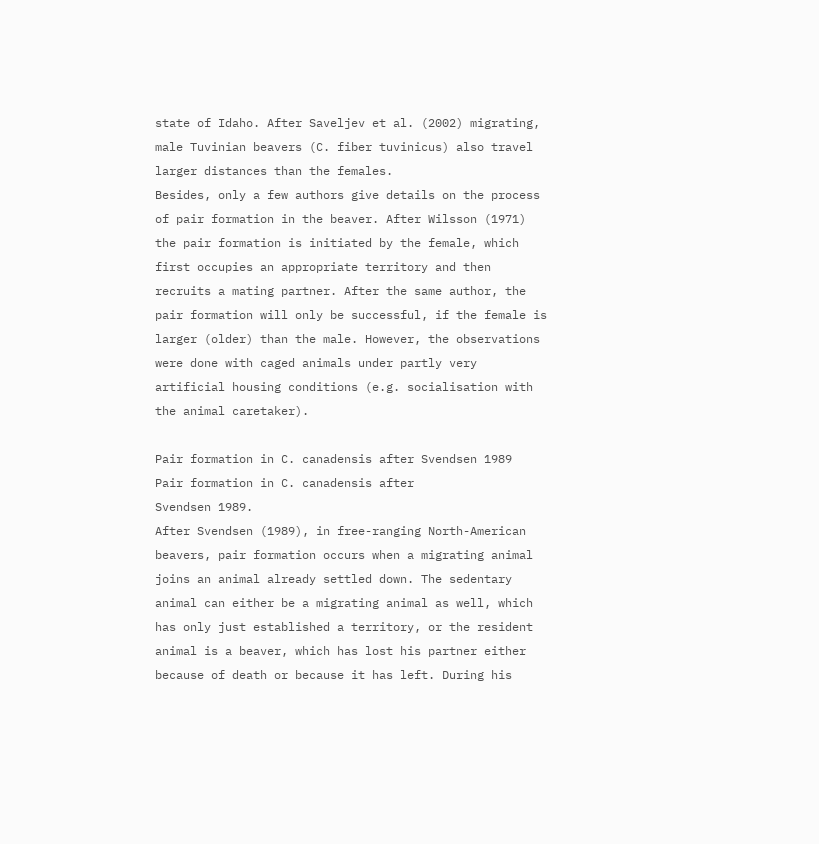state of Idaho. After Saveljev et al. (2002) migrating, male Tuvinian beavers (C. fiber tuvinicus) also travel larger distances than the females.
Besides, only a few authors give details on the process of pair formation in the beaver. After Wilsson (1971) the pair formation is initiated by the female, which first occupies an appropriate territory and then recruits a mating partner. After the same author, the pair formation will only be successful, if the female is larger (older) than the male. However, the observations were done with caged animals under partly very artificial housing conditions (e.g. socialisation with the animal caretaker).

Pair formation in C. canadensis after Svendsen 1989
Pair formation in C. canadensis after
Svendsen 1989.
After Svendsen (1989), in free-ranging North-American beavers, pair formation occurs when a migrating animal joins an animal already settled down. The sedentary animal can either be a migrating animal as well, which has only just established a territory, or the resident animal is a beaver, which has lost his partner either because of death or because it has left. During his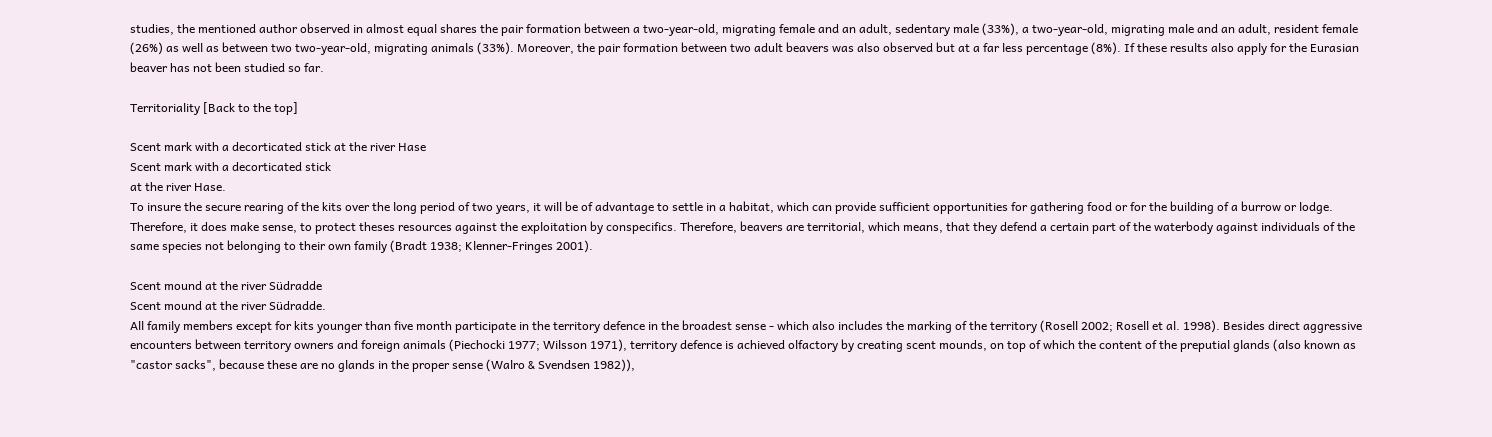studies, the mentioned author observed in almost equal shares the pair formation between a two-year-old, migrating female and an adult, sedentary male (33%), a two-year-old, migrating male and an adult, resident female (26%) as well as between two two-year-old, migrating animals (33%). Moreover, the pair formation between two adult beavers was also observed but at a far less percentage (8%). If these results also apply for the Eurasian beaver has not been studied so far.

Territoriality [Back to the top]

Scent mark with a decorticated stick at the river Hase
Scent mark with a decorticated stick
at the river Hase.
To insure the secure rearing of the kits over the long period of two years, it will be of advantage to settle in a habitat, which can provide sufficient opportunities for gathering food or for the building of a burrow or lodge. Therefore, it does make sense, to protect theses resources against the exploitation by conspecifics. Therefore, beavers are territorial, which means, that they defend a certain part of the waterbody against individuals of the same species not belonging to their own family (Bradt 1938; Klenner-Fringes 2001).

Scent mound at the river Südradde
Scent mound at the river Südradde.
All family members except for kits younger than five month participate in the territory defence in the broadest sense - which also includes the marking of the territory (Rosell 2002; Rosell et al. 1998). Besides direct aggressive encounters between territory owners and foreign animals (Piechocki 1977; Wilsson 1971), territory defence is achieved olfactory by creating scent mounds, on top of which the content of the preputial glands (also known as "castor sacks", because these are no glands in the proper sense (Walro & Svendsen 1982)),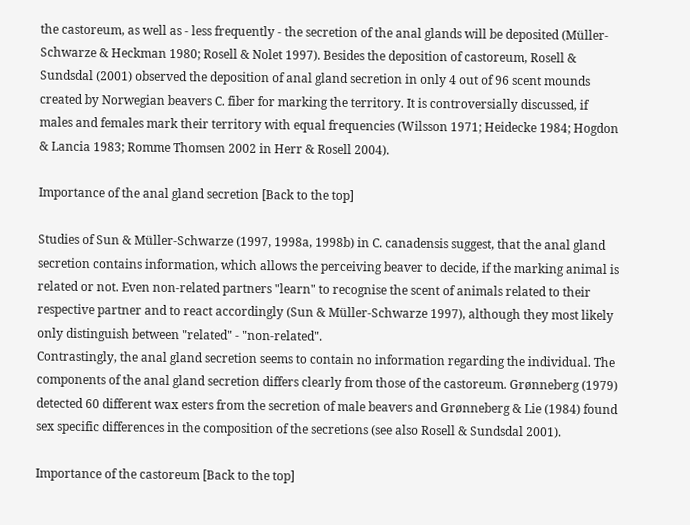the castoreum, as well as - less frequently - the secretion of the anal glands will be deposited (Müller-Schwarze & Heckman 1980; Rosell & Nolet 1997). Besides the deposition of castoreum, Rosell & Sundsdal (2001) observed the deposition of anal gland secretion in only 4 out of 96 scent mounds created by Norwegian beavers C. fiber for marking the territory. It is controversially discussed, if males and females mark their territory with equal frequencies (Wilsson 1971; Heidecke 1984; Hogdon & Lancia 1983; Romme Thomsen 2002 in Herr & Rosell 2004).

Importance of the anal gland secretion [Back to the top]

Studies of Sun & Müller-Schwarze (1997, 1998a, 1998b) in C. canadensis suggest, that the anal gland secretion contains information, which allows the perceiving beaver to decide, if the marking animal is related or not. Even non-related partners "learn" to recognise the scent of animals related to their respective partner and to react accordingly (Sun & Müller-Schwarze 1997), although they most likely only distinguish between "related" - "non-related".
Contrastingly, the anal gland secretion seems to contain no information regarding the individual. The components of the anal gland secretion differs clearly from those of the castoreum. Grønneberg (1979) detected 60 different wax esters from the secretion of male beavers and Grønneberg & Lie (1984) found sex specific differences in the composition of the secretions (see also Rosell & Sundsdal 2001).

Importance of the castoreum [Back to the top]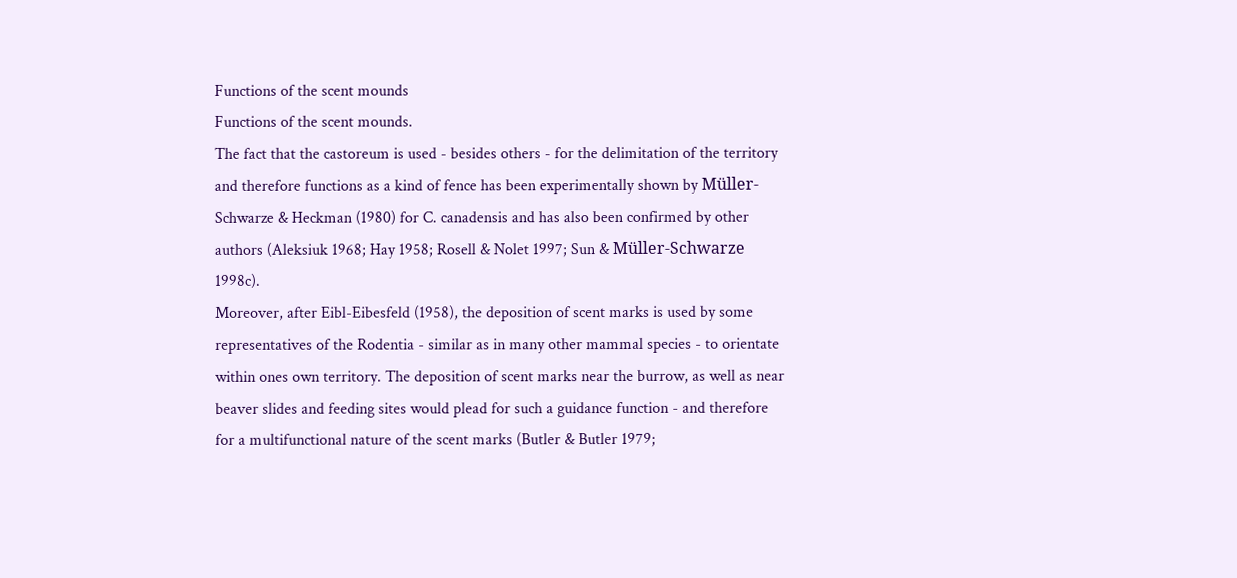Functions of the scent mounds
Functions of the scent mounds.
The fact that the castoreum is used - besides others - for the delimitation of the territory and therefore functions as a kind of fence has been experimentally shown by Müller-Schwarze & Heckman (1980) for C. canadensis and has also been confirmed by other authors (Aleksiuk 1968; Hay 1958; Rosell & Nolet 1997; Sun & Müller-Schwarze 1998c).
Moreover, after Eibl-Eibesfeld (1958), the deposition of scent marks is used by some representatives of the Rodentia - similar as in many other mammal species - to orientate within ones own territory. The deposition of scent marks near the burrow, as well as near beaver slides and feeding sites would plead for such a guidance function - and therefore for a multifunctional nature of the scent marks (Butler & Butler 1979;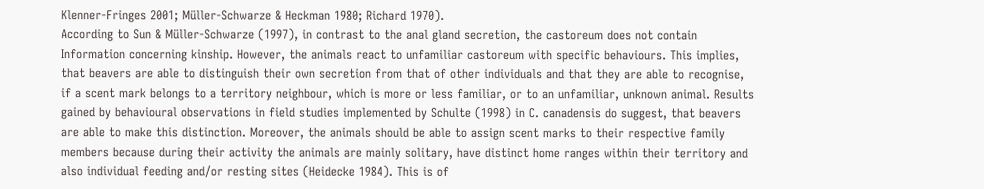Klenner-Fringes 2001; Müller-Schwarze & Heckman 1980; Richard 1970).
According to Sun & Müller-Schwarze (1997), in contrast to the anal gland secretion, the castoreum does not contain Information concerning kinship. However, the animals react to unfamiliar castoreum with specific behaviours. This implies, that beavers are able to distinguish their own secretion from that of other individuals and that they are able to recognise, if a scent mark belongs to a territory neighbour, which is more or less familiar, or to an unfamiliar, unknown animal. Results gained by behavioural observations in field studies implemented by Schulte (1998) in C. canadensis do suggest, that beavers are able to make this distinction. Moreover, the animals should be able to assign scent marks to their respective family members because during their activity the animals are mainly solitary, have distinct home ranges within their territory and also individual feeding and/or resting sites (Heidecke 1984). This is of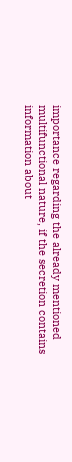importance regarding the already mentioned multifunctional nature, if the secretion contains information about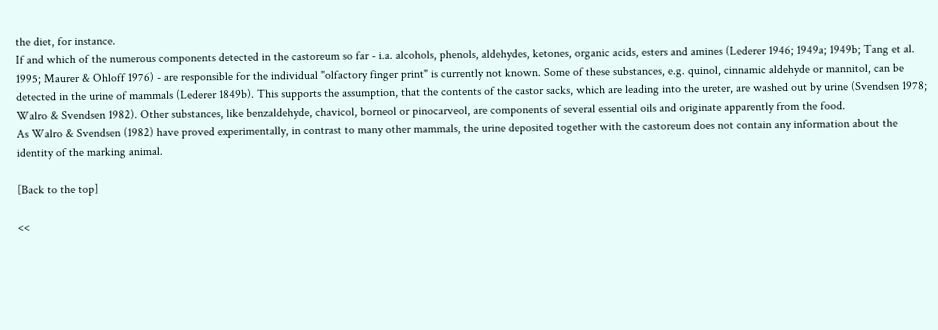the diet, for instance.
If and which of the numerous components detected in the castoreum so far - i.a. alcohols, phenols, aldehydes, ketones, organic acids, esters and amines (Lederer 1946; 1949a; 1949b; Tang et al. 1995; Maurer & Ohloff 1976) - are responsible for the individual "olfactory finger print" is currently not known. Some of these substances, e.g. quinol, cinnamic aldehyde or mannitol, can be detected in the urine of mammals (Lederer 1849b). This supports the assumption, that the contents of the castor sacks, which are leading into the ureter, are washed out by urine (Svendsen 1978; Walro & Svendsen 1982). Other substances, like benzaldehyde, chavicol, borneol or pinocarveol, are components of several essential oils and originate apparently from the food.
As Walro & Svendsen (1982) have proved experimentally, in contrast to many other mammals, the urine deposited together with the castoreum does not contain any information about the identity of the marking animal.

[Back to the top]

<<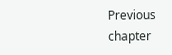Previous chapter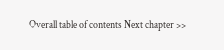Overall table of contents Next chapter >>